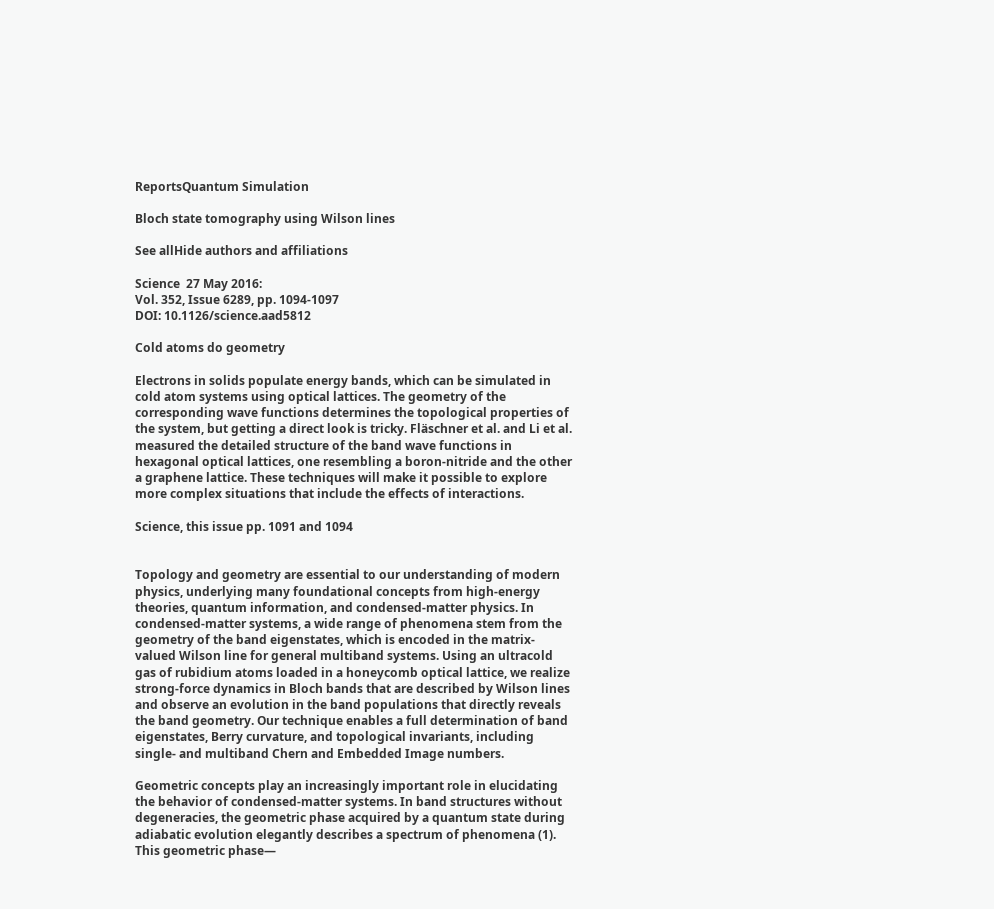ReportsQuantum Simulation

Bloch state tomography using Wilson lines

See allHide authors and affiliations

Science  27 May 2016:
Vol. 352, Issue 6289, pp. 1094-1097
DOI: 10.1126/science.aad5812

Cold atoms do geometry

Electrons in solids populate energy bands, which can be simulated in cold atom systems using optical lattices. The geometry of the corresponding wave functions determines the topological properties of the system, but getting a direct look is tricky. Fläschner et al. and Li et al. measured the detailed structure of the band wave functions in hexagonal optical lattices, one resembling a boron-nitride and the other a graphene lattice. These techniques will make it possible to explore more complex situations that include the effects of interactions.

Science, this issue pp. 1091 and 1094


Topology and geometry are essential to our understanding of modern physics, underlying many foundational concepts from high-energy theories, quantum information, and condensed-matter physics. In condensed-matter systems, a wide range of phenomena stem from the geometry of the band eigenstates, which is encoded in the matrix-valued Wilson line for general multiband systems. Using an ultracold gas of rubidium atoms loaded in a honeycomb optical lattice, we realize strong-force dynamics in Bloch bands that are described by Wilson lines and observe an evolution in the band populations that directly reveals the band geometry. Our technique enables a full determination of band eigenstates, Berry curvature, and topological invariants, including single- and multiband Chern and Embedded Image numbers.

Geometric concepts play an increasingly important role in elucidating the behavior of condensed-matter systems. In band structures without degeneracies, the geometric phase acquired by a quantum state during adiabatic evolution elegantly describes a spectrum of phenomena (1). This geometric phase—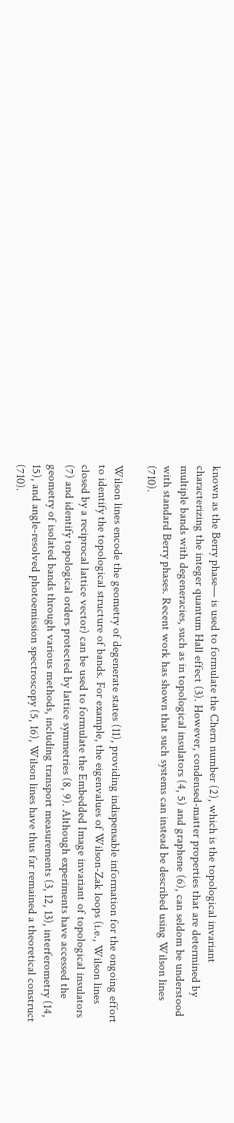known as the Berry phase— is used to formulate the Chern number (2), which is the topological invariant characterizing the integer quantum Hall effect (3). However, condensed-matter properties that are determined by multiple bands with degeneracies, such as in topological insulators (4, 5) and graphene (6), can seldom be understood with standard Berry phases. Recent work has shown that such systems can instead be described using Wilson lines (710).

Wilson lines encode the geometry of degenerate states (11), providing indispensable information for the ongoing effort to identify the topological structure of bands. For example, the eigenvalues of Wilson-Zak loops (i.e., Wilson lines closed by a reciprocal lattice vector) can be used to formulate the Embedded Image invariant of topological insulators (7) and identify topological orders protected by lattice symmetries (8, 9). Although experiments have accessed the geometry of isolated bands through various methods, including transport measurements (3, 12, 13), interferometry (14, 15), and angle-resolved photoemission spectroscopy (5, 16), Wilson lines have thus far remained a theoretical construct (710).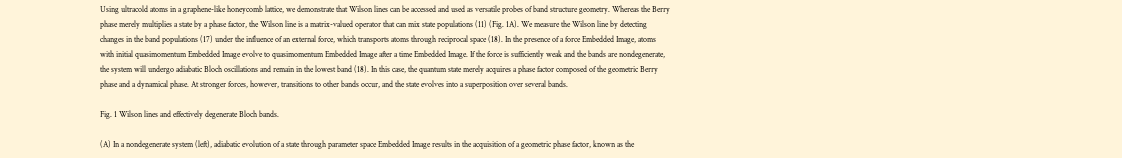Using ultracold atoms in a graphene-like honeycomb lattice, we demonstrate that Wilson lines can be accessed and used as versatile probes of band structure geometry. Whereas the Berry phase merely multiplies a state by a phase factor, the Wilson line is a matrix-valued operator that can mix state populations (11) (Fig. 1A). We measure the Wilson line by detecting changes in the band populations (17) under the influence of an external force, which transports atoms through reciprocal space (18). In the presence of a force Embedded Image, atoms with initial quasimomentum Embedded Image evolve to quasimomentum Embedded Image after a time Embedded Image. If the force is sufficiently weak and the bands are nondegenerate, the system will undergo adiabatic Bloch oscillations and remain in the lowest band (18). In this case, the quantum state merely acquires a phase factor composed of the geometric Berry phase and a dynamical phase. At stronger forces, however, transitions to other bands occur, and the state evolves into a superposition over several bands.

Fig. 1 Wilson lines and effectively degenerate Bloch bands.

(A) In a nondegenerate system (left), adiabatic evolution of a state through parameter space Embedded Image results in the acquisition of a geometric phase factor, known as the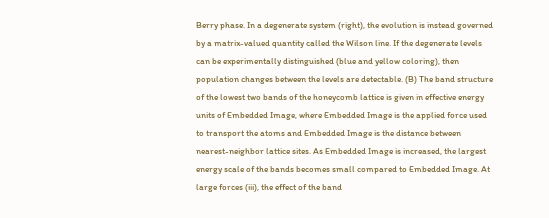Berry phase. In a degenerate system (right), the evolution is instead governed by a matrix-valued quantity called the Wilson line. If the degenerate levels can be experimentally distinguished (blue and yellow coloring), then population changes between the levels are detectable. (B) The band structure of the lowest two bands of the honeycomb lattice is given in effective energy units of Embedded Image, where Embedded Image is the applied force used to transport the atoms and Embedded Image is the distance between nearest-neighbor lattice sites. As Embedded Image is increased, the largest energy scale of the bands becomes small compared to Embedded Image. At large forces (iii), the effect of the band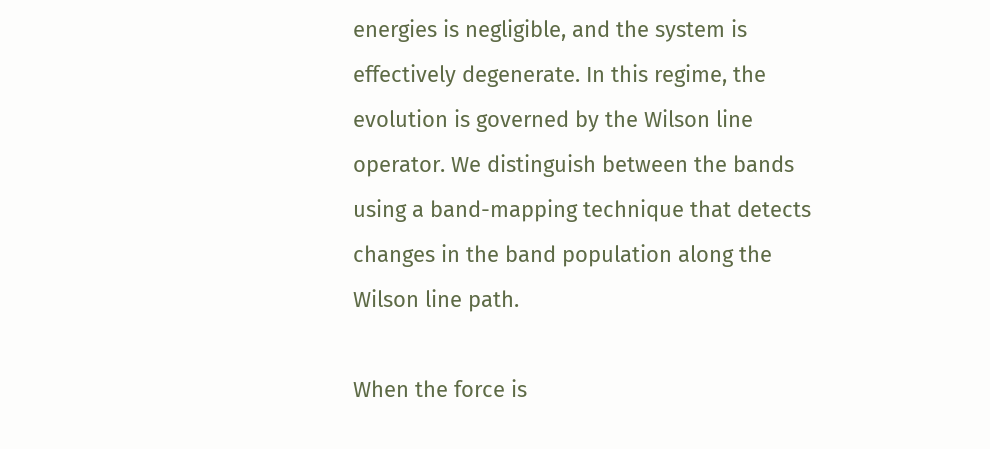energies is negligible, and the system is effectively degenerate. In this regime, the evolution is governed by the Wilson line operator. We distinguish between the bands using a band-mapping technique that detects changes in the band population along the Wilson line path.

When the force is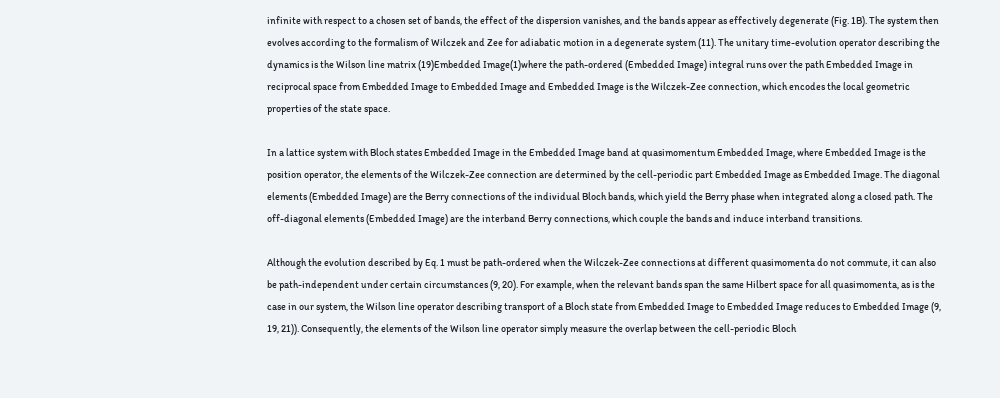infinite with respect to a chosen set of bands, the effect of the dispersion vanishes, and the bands appear as effectively degenerate (Fig. 1B). The system then evolves according to the formalism of Wilczek and Zee for adiabatic motion in a degenerate system (11). The unitary time-evolution operator describing the dynamics is the Wilson line matrix (19)Embedded Image(1)where the path-ordered (Embedded Image) integral runs over the path Embedded Image in reciprocal space from Embedded Image to Embedded Image and Embedded Image is the Wilczek-Zee connection, which encodes the local geometric properties of the state space.

In a lattice system with Bloch states Embedded Image in the Embedded Image band at quasimomentum Embedded Image, where Embedded Image is the position operator, the elements of the Wilczek-Zee connection are determined by the cell-periodic part Embedded Image as Embedded Image. The diagonal elements (Embedded Image) are the Berry connections of the individual Bloch bands, which yield the Berry phase when integrated along a closed path. The off-diagonal elements (Embedded Image) are the interband Berry connections, which couple the bands and induce interband transitions.

Although the evolution described by Eq. 1 must be path-ordered when the Wilczek-Zee connections at different quasimomenta do not commute, it can also be path-independent under certain circumstances (9, 20). For example, when the relevant bands span the same Hilbert space for all quasimomenta, as is the case in our system, the Wilson line operator describing transport of a Bloch state from Embedded Image to Embedded Image reduces to Embedded Image (9, 19, 21)). Consequently, the elements of the Wilson line operator simply measure the overlap between the cell-periodic Bloch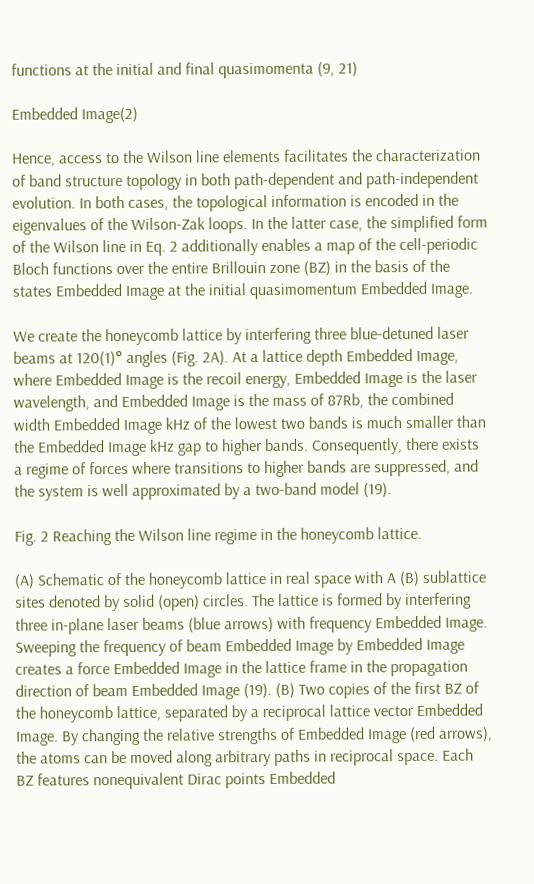functions at the initial and final quasimomenta (9, 21)

Embedded Image(2)

Hence, access to the Wilson line elements facilitates the characterization of band structure topology in both path-dependent and path-independent evolution. In both cases, the topological information is encoded in the eigenvalues of the Wilson-Zak loops. In the latter case, the simplified form of the Wilson line in Eq. 2 additionally enables a map of the cell-periodic Bloch functions over the entire Brillouin zone (BZ) in the basis of the states Embedded Image at the initial quasimomentum Embedded Image.

We create the honeycomb lattice by interfering three blue-detuned laser beams at 120(1)° angles (Fig. 2A). At a lattice depth Embedded Image, where Embedded Image is the recoil energy, Embedded Image is the laser wavelength, and Embedded Image is the mass of 87Rb, the combined width Embedded Image kHz of the lowest two bands is much smaller than the Embedded Image kHz gap to higher bands. Consequently, there exists a regime of forces where transitions to higher bands are suppressed, and the system is well approximated by a two-band model (19).

Fig. 2 Reaching the Wilson line regime in the honeycomb lattice.

(A) Schematic of the honeycomb lattice in real space with A (B) sublattice sites denoted by solid (open) circles. The lattice is formed by interfering three in-plane laser beams (blue arrows) with frequency Embedded Image. Sweeping the frequency of beam Embedded Image by Embedded Image creates a force Embedded Image in the lattice frame in the propagation direction of beam Embedded Image (19). (B) Two copies of the first BZ of the honeycomb lattice, separated by a reciprocal lattice vector Embedded Image. By changing the relative strengths of Embedded Image (red arrows), the atoms can be moved along arbitrary paths in reciprocal space. Each BZ features nonequivalent Dirac points Embedded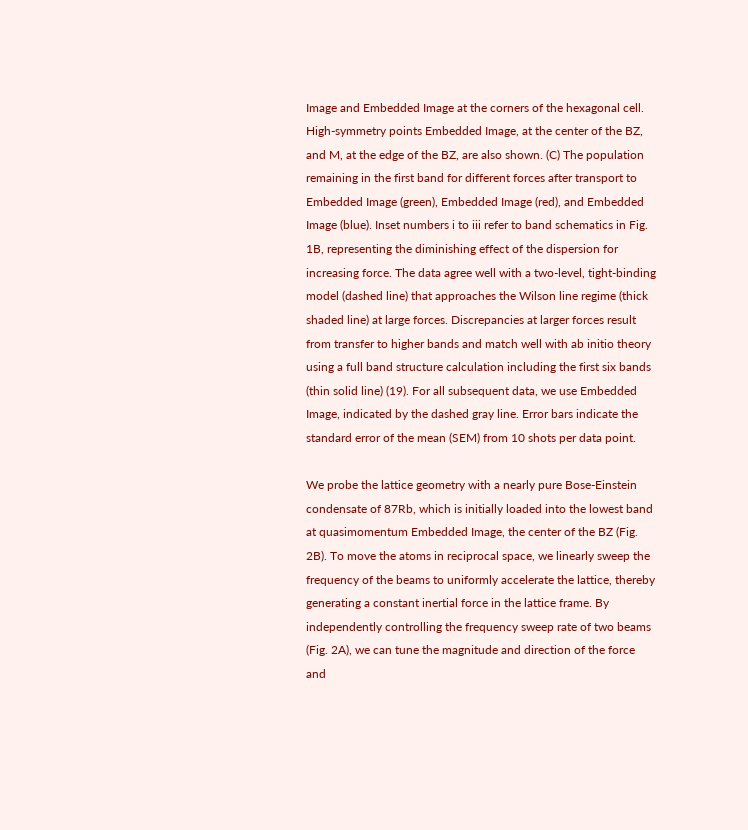Image and Embedded Image at the corners of the hexagonal cell. High-symmetry points Embedded Image, at the center of the BZ, and M, at the edge of the BZ, are also shown. (C) The population remaining in the first band for different forces after transport to Embedded Image (green), Embedded Image (red), and Embedded Image (blue). Inset numbers i to iii refer to band schematics in Fig. 1B, representing the diminishing effect of the dispersion for increasing force. The data agree well with a two-level, tight-binding model (dashed line) that approaches the Wilson line regime (thick shaded line) at large forces. Discrepancies at larger forces result from transfer to higher bands and match well with ab initio theory using a full band structure calculation including the first six bands (thin solid line) (19). For all subsequent data, we use Embedded Image, indicated by the dashed gray line. Error bars indicate the standard error of the mean (SEM) from 10 shots per data point.

We probe the lattice geometry with a nearly pure Bose-Einstein condensate of 87Rb, which is initially loaded into the lowest band at quasimomentum Embedded Image, the center of the BZ (Fig. 2B). To move the atoms in reciprocal space, we linearly sweep the frequency of the beams to uniformly accelerate the lattice, thereby generating a constant inertial force in the lattice frame. By independently controlling the frequency sweep rate of two beams (Fig. 2A), we can tune the magnitude and direction of the force and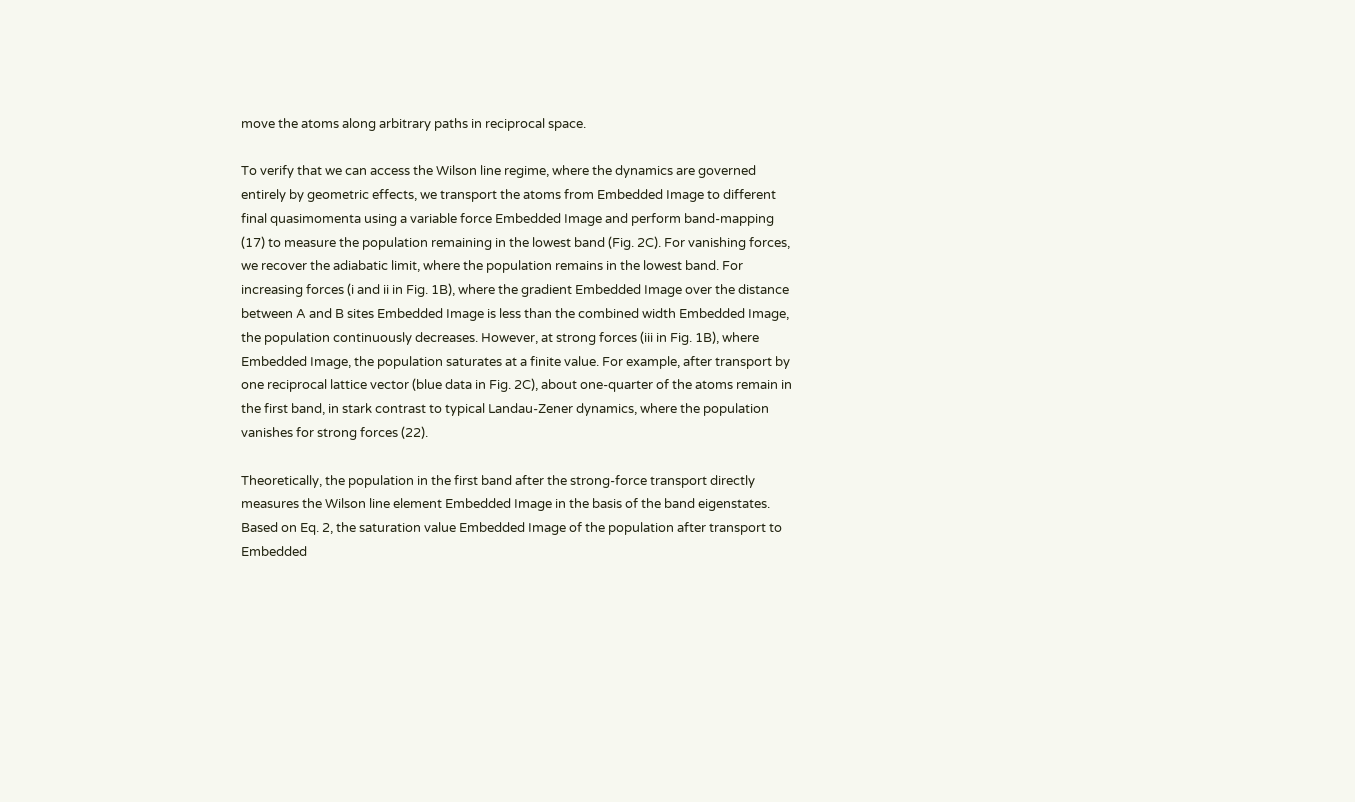move the atoms along arbitrary paths in reciprocal space.

To verify that we can access the Wilson line regime, where the dynamics are governed entirely by geometric effects, we transport the atoms from Embedded Image to different final quasimomenta using a variable force Embedded Image and perform band-mapping (17) to measure the population remaining in the lowest band (Fig. 2C). For vanishing forces, we recover the adiabatic limit, where the population remains in the lowest band. For increasing forces (i and ii in Fig. 1B), where the gradient Embedded Image over the distance between A and B sites Embedded Image is less than the combined width Embedded Image, the population continuously decreases. However, at strong forces (iii in Fig. 1B), where Embedded Image, the population saturates at a finite value. For example, after transport by one reciprocal lattice vector (blue data in Fig. 2C), about one-quarter of the atoms remain in the first band, in stark contrast to typical Landau-Zener dynamics, where the population vanishes for strong forces (22).

Theoretically, the population in the first band after the strong-force transport directly measures the Wilson line element Embedded Image in the basis of the band eigenstates. Based on Eq. 2, the saturation value Embedded Image of the population after transport to Embedded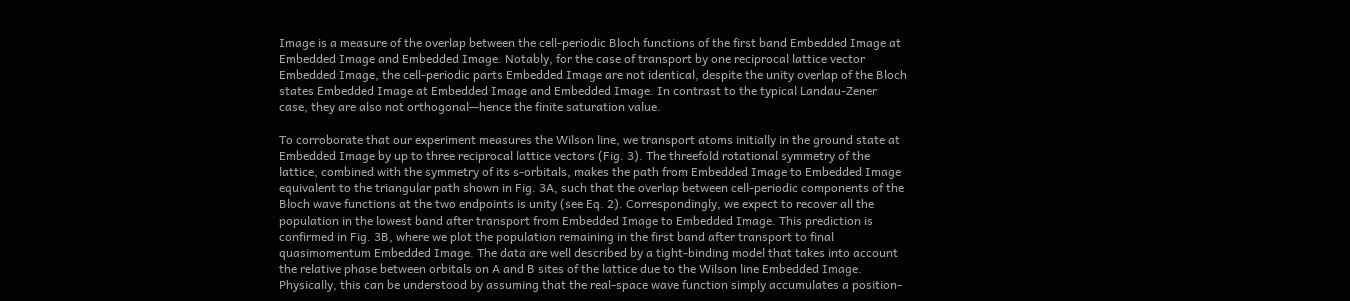Image is a measure of the overlap between the cell-periodic Bloch functions of the first band Embedded Image at Embedded Image and Embedded Image. Notably, for the case of transport by one reciprocal lattice vector Embedded Image, the cell-periodic parts Embedded Image are not identical, despite the unity overlap of the Bloch states Embedded Image at Embedded Image and Embedded Image. In contrast to the typical Landau-Zener case, they are also not orthogonal—hence the finite saturation value.

To corroborate that our experiment measures the Wilson line, we transport atoms initially in the ground state at Embedded Image by up to three reciprocal lattice vectors (Fig. 3). The threefold rotational symmetry of the lattice, combined with the symmetry of its s-orbitals, makes the path from Embedded Image to Embedded Image equivalent to the triangular path shown in Fig. 3A, such that the overlap between cell-periodic components of the Bloch wave functions at the two endpoints is unity (see Eq. 2). Correspondingly, we expect to recover all the population in the lowest band after transport from Embedded Image to Embedded Image. This prediction is confirmed in Fig. 3B, where we plot the population remaining in the first band after transport to final quasimomentum Embedded Image. The data are well described by a tight-binding model that takes into account the relative phase between orbitals on A and B sites of the lattice due to the Wilson line Embedded Image. Physically, this can be understood by assuming that the real-space wave function simply accumulates a position-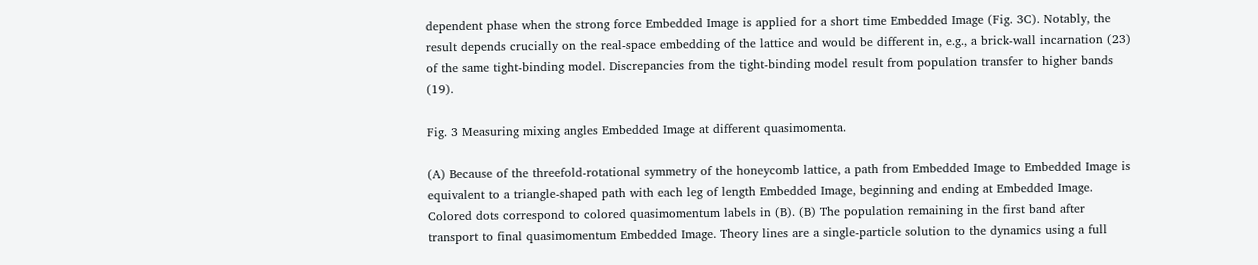dependent phase when the strong force Embedded Image is applied for a short time Embedded Image (Fig. 3C). Notably, the result depends crucially on the real-space embedding of the lattice and would be different in, e.g., a brick-wall incarnation (23) of the same tight-binding model. Discrepancies from the tight-binding model result from population transfer to higher bands (19).

Fig. 3 Measuring mixing angles Embedded Image at different quasimomenta.

(A) Because of the threefold-rotational symmetry of the honeycomb lattice, a path from Embedded Image to Embedded Image is equivalent to a triangle-shaped path with each leg of length Embedded Image, beginning and ending at Embedded Image. Colored dots correspond to colored quasimomentum labels in (B). (B) The population remaining in the first band after transport to final quasimomentum Embedded Image. Theory lines are a single-particle solution to the dynamics using a full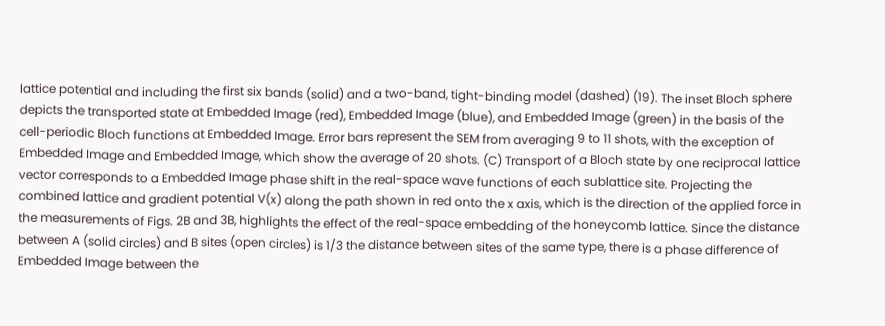lattice potential and including the first six bands (solid) and a two-band, tight-binding model (dashed) (19). The inset Bloch sphere depicts the transported state at Embedded Image (red), Embedded Image (blue), and Embedded Image (green) in the basis of the cell-periodic Bloch functions at Embedded Image. Error bars represent the SEM from averaging 9 to 11 shots, with the exception of Embedded Image and Embedded Image, which show the average of 20 shots. (C) Transport of a Bloch state by one reciprocal lattice vector corresponds to a Embedded Image phase shift in the real-space wave functions of each sublattice site. Projecting the combined lattice and gradient potential V(x) along the path shown in red onto the x axis, which is the direction of the applied force in the measurements of Figs. 2B and 3B, highlights the effect of the real-space embedding of the honeycomb lattice. Since the distance between A (solid circles) and B sites (open circles) is 1/3 the distance between sites of the same type, there is a phase difference of Embedded Image between the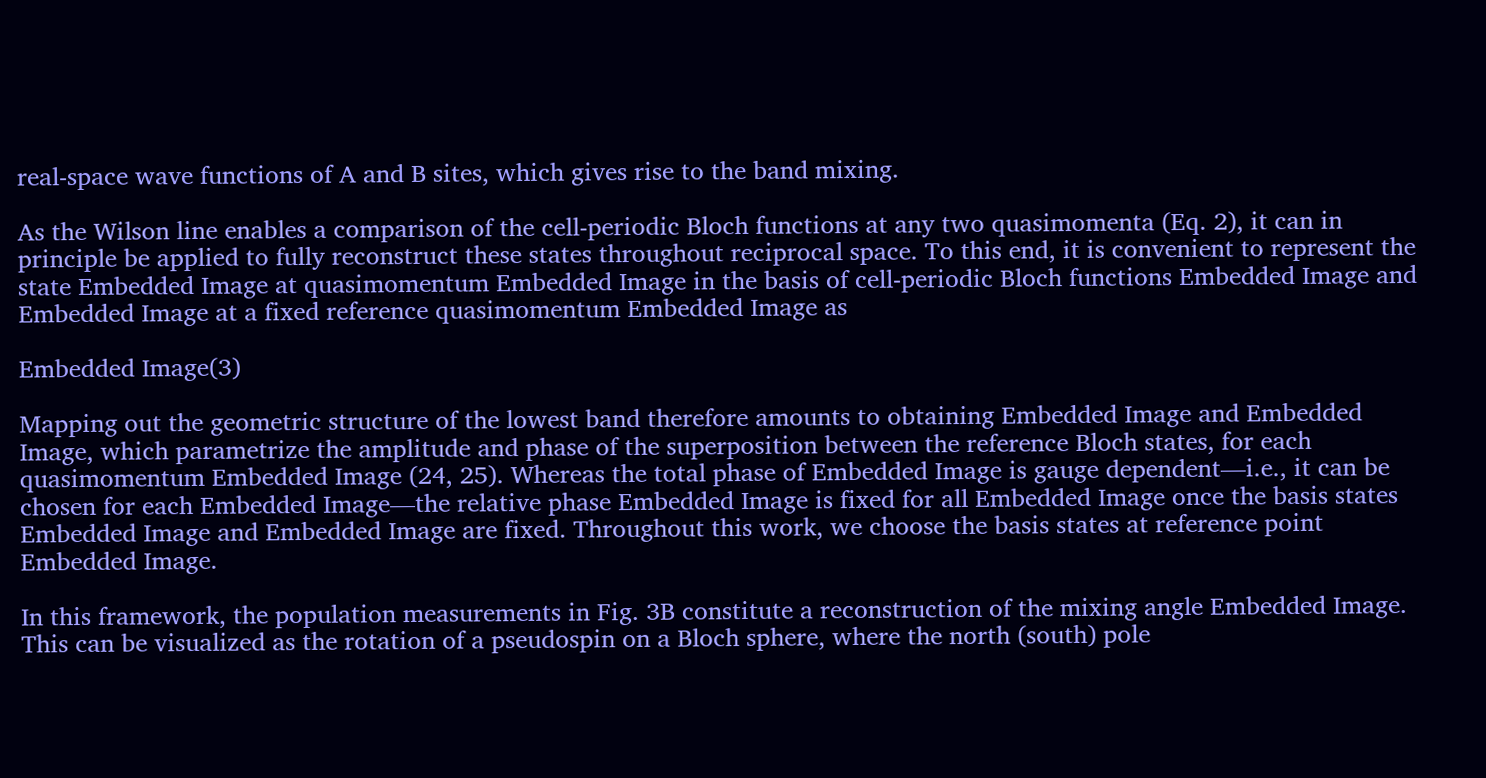real-space wave functions of A and B sites, which gives rise to the band mixing.

As the Wilson line enables a comparison of the cell-periodic Bloch functions at any two quasimomenta (Eq. 2), it can in principle be applied to fully reconstruct these states throughout reciprocal space. To this end, it is convenient to represent the state Embedded Image at quasimomentum Embedded Image in the basis of cell-periodic Bloch functions Embedded Image and Embedded Image at a fixed reference quasimomentum Embedded Image as

Embedded Image(3)

Mapping out the geometric structure of the lowest band therefore amounts to obtaining Embedded Image and Embedded Image, which parametrize the amplitude and phase of the superposition between the reference Bloch states, for each quasimomentum Embedded Image (24, 25). Whereas the total phase of Embedded Image is gauge dependent—i.e., it can be chosen for each Embedded Image—the relative phase Embedded Image is fixed for all Embedded Image once the basis states Embedded Image and Embedded Image are fixed. Throughout this work, we choose the basis states at reference point Embedded Image.

In this framework, the population measurements in Fig. 3B constitute a reconstruction of the mixing angle Embedded Image. This can be visualized as the rotation of a pseudospin on a Bloch sphere, where the north (south) pole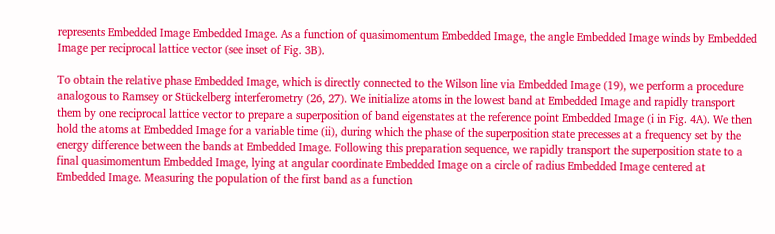represents Embedded Image Embedded Image. As a function of quasimomentum Embedded Image, the angle Embedded Image winds by Embedded Image per reciprocal lattice vector (see inset of Fig. 3B).

To obtain the relative phase Embedded Image, which is directly connected to the Wilson line via Embedded Image (19), we perform a procedure analogous to Ramsey or Stückelberg interferometry (26, 27). We initialize atoms in the lowest band at Embedded Image and rapidly transport them by one reciprocal lattice vector to prepare a superposition of band eigenstates at the reference point Embedded Image (i in Fig. 4A). We then hold the atoms at Embedded Image for a variable time (ii), during which the phase of the superposition state precesses at a frequency set by the energy difference between the bands at Embedded Image. Following this preparation sequence, we rapidly transport the superposition state to a final quasimomentum Embedded Image, lying at angular coordinate Embedded Image on a circle of radius Embedded Image centered at Embedded Image. Measuring the population of the first band as a function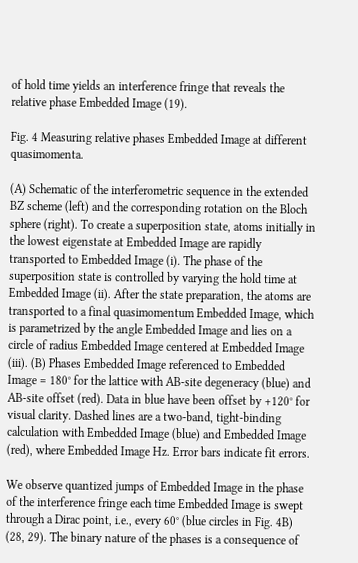of hold time yields an interference fringe that reveals the relative phase Embedded Image (19).

Fig. 4 Measuring relative phases Embedded Image at different quasimomenta.

(A) Schematic of the interferometric sequence in the extended BZ scheme (left) and the corresponding rotation on the Bloch sphere (right). To create a superposition state, atoms initially in the lowest eigenstate at Embedded Image are rapidly transported to Embedded Image (i). The phase of the superposition state is controlled by varying the hold time at Embedded Image (ii). After the state preparation, the atoms are transported to a final quasimomentum Embedded Image, which is parametrized by the angle Embedded Image and lies on a circle of radius Embedded Image centered at Embedded Image (iii). (B) Phases Embedded Image referenced to Embedded Image = 180° for the lattice with AB-site degeneracy (blue) and AB-site offset (red). Data in blue have been offset by +120° for visual clarity. Dashed lines are a two-band, tight-binding calculation with Embedded Image (blue) and Embedded Image (red), where Embedded Image Hz. Error bars indicate fit errors.

We observe quantized jumps of Embedded Image in the phase of the interference fringe each time Embedded Image is swept through a Dirac point, i.e., every 60° (blue circles in Fig. 4B) (28, 29). The binary nature of the phases is a consequence of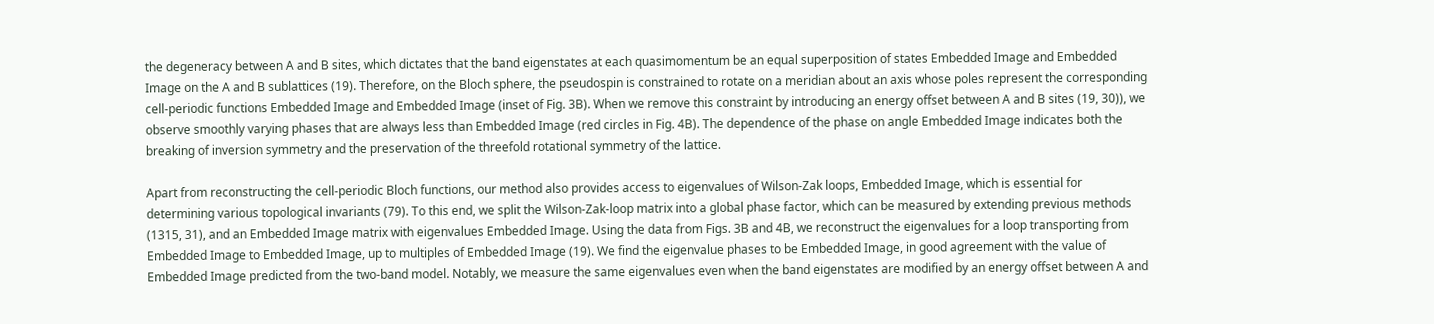the degeneracy between A and B sites, which dictates that the band eigenstates at each quasimomentum be an equal superposition of states Embedded Image and Embedded Image on the A and B sublattices (19). Therefore, on the Bloch sphere, the pseudospin is constrained to rotate on a meridian about an axis whose poles represent the corresponding cell-periodic functions Embedded Image and Embedded Image (inset of Fig. 3B). When we remove this constraint by introducing an energy offset between A and B sites (19, 30)), we observe smoothly varying phases that are always less than Embedded Image (red circles in Fig. 4B). The dependence of the phase on angle Embedded Image indicates both the breaking of inversion symmetry and the preservation of the threefold rotational symmetry of the lattice.

Apart from reconstructing the cell-periodic Bloch functions, our method also provides access to eigenvalues of Wilson-Zak loops, Embedded Image, which is essential for determining various topological invariants (79). To this end, we split the Wilson-Zak-loop matrix into a global phase factor, which can be measured by extending previous methods (1315, 31), and an Embedded Image matrix with eigenvalues Embedded Image. Using the data from Figs. 3B and 4B, we reconstruct the eigenvalues for a loop transporting from Embedded Image to Embedded Image, up to multiples of Embedded Image (19). We find the eigenvalue phases to be Embedded Image, in good agreement with the value of Embedded Image predicted from the two-band model. Notably, we measure the same eigenvalues even when the band eigenstates are modified by an energy offset between A and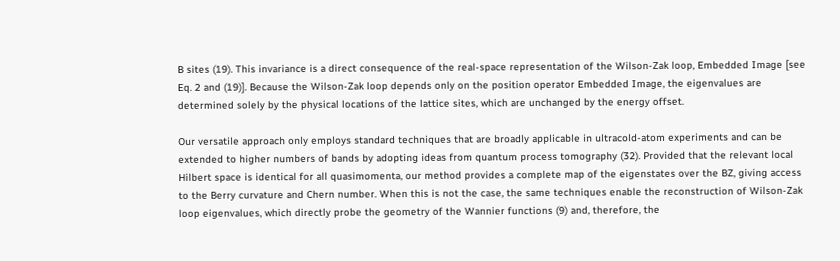B sites (19). This invariance is a direct consequence of the real-space representation of the Wilson-Zak loop, Embedded Image [see Eq. 2 and (19)]. Because the Wilson-Zak loop depends only on the position operator Embedded Image, the eigenvalues are determined solely by the physical locations of the lattice sites, which are unchanged by the energy offset.

Our versatile approach only employs standard techniques that are broadly applicable in ultracold-atom experiments and can be extended to higher numbers of bands by adopting ideas from quantum process tomography (32). Provided that the relevant local Hilbert space is identical for all quasimomenta, our method provides a complete map of the eigenstates over the BZ, giving access to the Berry curvature and Chern number. When this is not the case, the same techniques enable the reconstruction of Wilson-Zak loop eigenvalues, which directly probe the geometry of the Wannier functions (9) and, therefore, the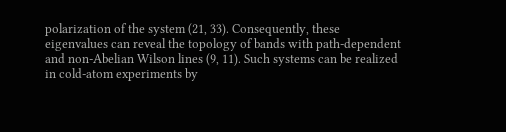polarization of the system (21, 33). Consequently, these eigenvalues can reveal the topology of bands with path-dependent and non-Abelian Wilson lines (9, 11). Such systems can be realized in cold-atom experiments by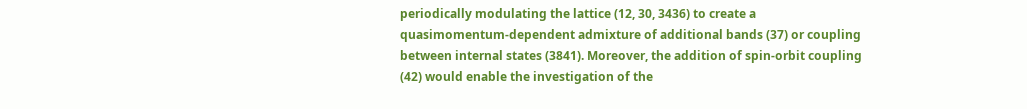periodically modulating the lattice (12, 30, 3436) to create a quasimomentum-dependent admixture of additional bands (37) or coupling between internal states (3841). Moreover, the addition of spin-orbit coupling (42) would enable the investigation of the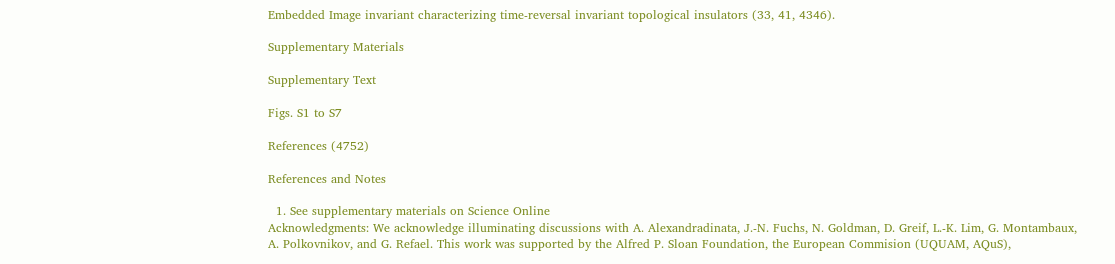Embedded Image invariant characterizing time-reversal invariant topological insulators (33, 41, 4346).

Supplementary Materials

Supplementary Text

Figs. S1 to S7

References (4752)

References and Notes

  1. See supplementary materials on Science Online
Acknowledgments: We acknowledge illuminating discussions with A. Alexandradinata, J.-N. Fuchs, N. Goldman, D. Greif, L.-K. Lim, G. Montambaux, A. Polkovnikov, and G. Refael. This work was supported by the Alfred P. Sloan Foundation, the European Commision (UQUAM, AQuS),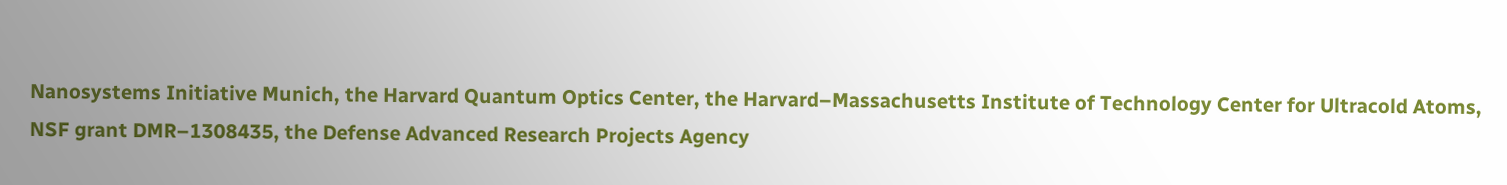Nanosystems Initiative Munich, the Harvard Quantum Optics Center, the Harvard–Massachusetts Institute of Technology Center for Ultracold Atoms, NSF grant DMR–1308435, the Defense Advanced Research Projects Agency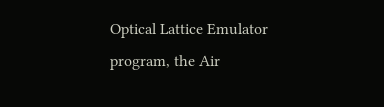Optical Lattice Emulator program, the Air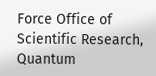Force Office of Scientific Research, Quantum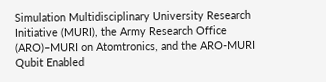Simulation Multidisciplinary University Research Initiative (MURI), the Army Research Office (ARO)–MURI on Atomtronics, and the ARO-MURI Qubit Enabled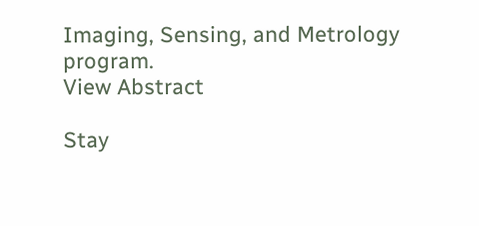Imaging, Sensing, and Metrology program.
View Abstract

Stay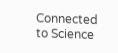Connected to Science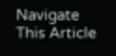Navigate This Article